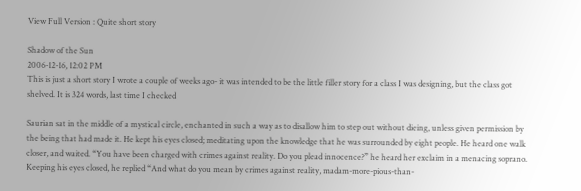View Full Version : Quite short story

Shadow of the Sun
2006-12-16, 12:02 PM
This is just a short story I wrote a couple of weeks ago- it was intended to be the little filler story for a class I was designing, but the class got shelved. It is 324 words, last time I checked

Saurian sat in the middle of a mystical circle, enchanted in such a way as to disallow him to step out without dieing, unless given permission by the being that had made it. He kept his eyes closed; meditating upon the knowledge that he was surrounded by eight people. He heard one walk closer, and waited. “You have been charged with crimes against reality. Do you plead innocence?” he heard her exclaim in a menacing soprano. Keeping his eyes closed, he replied “And what do you mean by crimes against reality, madam-more-pious-than-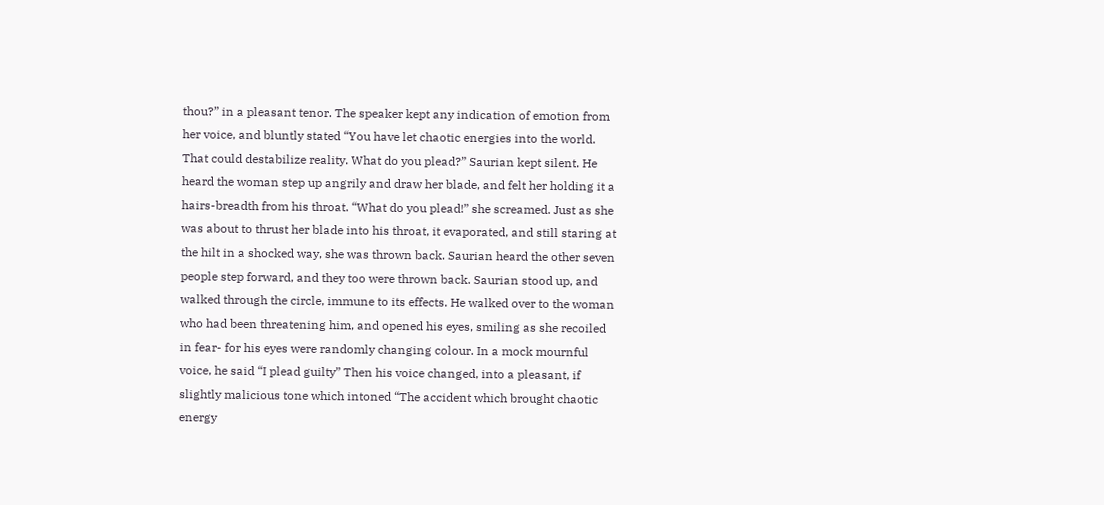thou?” in a pleasant tenor. The speaker kept any indication of emotion from her voice, and bluntly stated “You have let chaotic energies into the world. That could destabilize reality. What do you plead?” Saurian kept silent. He heard the woman step up angrily and draw her blade, and felt her holding it a hairs-breadth from his throat. “What do you plead!” she screamed. Just as she was about to thrust her blade into his throat, it evaporated, and still staring at the hilt in a shocked way, she was thrown back. Saurian heard the other seven people step forward, and they too were thrown back. Saurian stood up, and walked through the circle, immune to its effects. He walked over to the woman who had been threatening him, and opened his eyes, smiling as she recoiled in fear- for his eyes were randomly changing colour. In a mock mournful voice, he said “I plead guilty” Then his voice changed, into a pleasant, if slightly malicious tone which intoned “The accident which brought chaotic energy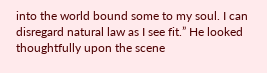into the world bound some to my soul. I can disregard natural law as I see fit.” He looked thoughtfully upon the scene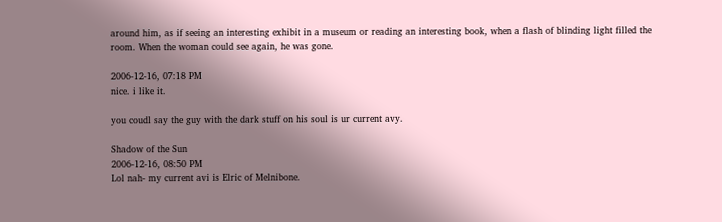around him, as if seeing an interesting exhibit in a museum or reading an interesting book, when a flash of blinding light filled the room. When the woman could see again, he was gone.

2006-12-16, 07:18 PM
nice. i like it.

you coudl say the guy with the dark stuff on his soul is ur current avy.

Shadow of the Sun
2006-12-16, 08:50 PM
Lol nah- my current avi is Elric of Melnibone.